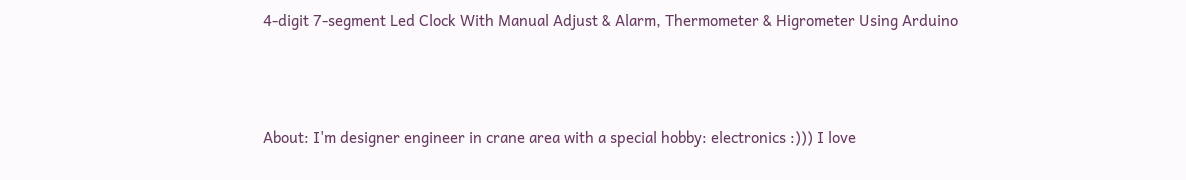4-digit 7-segment Led Clock With Manual Adjust & Alarm, Thermometer & Higrometer Using Arduino




About: I'm designer engineer in crane area with a special hobby: electronics :))) I love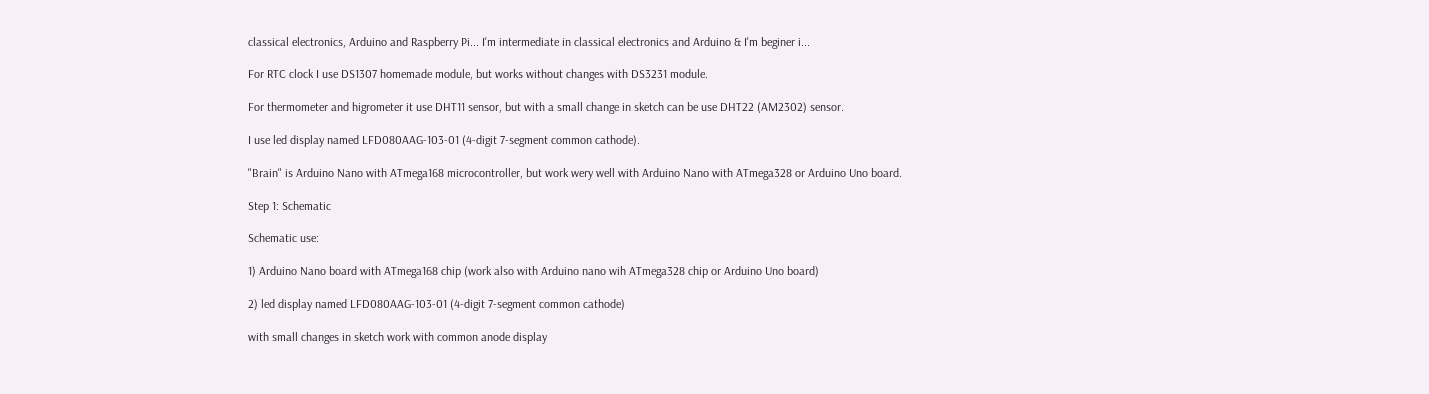classical electronics, Arduino and Raspberry Pi... I'm intermediate in classical electronics and Arduino & I'm beginer i...

For RTC clock I use DS1307 homemade module, but works without changes with DS3231 module.

For thermometer and higrometer it use DHT11 sensor, but with a small change in sketch can be use DHT22 (AM2302) sensor.

I use led display named LFD080AAG-103-01 (4-digit 7-segment common cathode).

"Brain" is Arduino Nano with ATmega168 microcontroller, but work wery well with Arduino Nano with ATmega328 or Arduino Uno board.

Step 1: Schematic

Schematic use:

1) Arduino Nano board with ATmega168 chip (work also with Arduino nano wih ATmega328 chip or Arduino Uno board)

2) led display named LFD080AAG-103-01 (4-digit 7-segment common cathode)

with small changes in sketch work with common anode display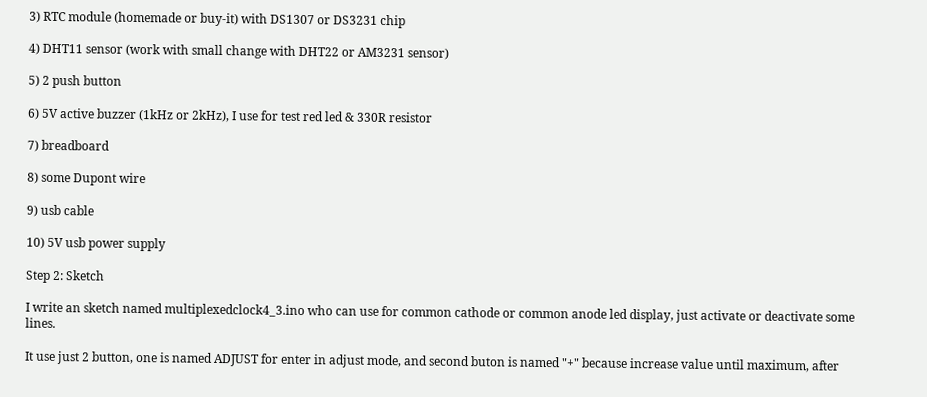3) RTC module (homemade or buy-it) with DS1307 or DS3231 chip

4) DHT11 sensor (work with small change with DHT22 or AM3231 sensor)

5) 2 push button

6) 5V active buzzer (1kHz or 2kHz), I use for test red led & 330R resistor

7) breadboard

8) some Dupont wire

9) usb cable

10) 5V usb power supply

Step 2: Sketch

I write an sketch named multiplexedclock4_3.ino who can use for common cathode or common anode led display, just activate or deactivate some lines.

It use just 2 button, one is named ADJUST for enter in adjust mode, and second buton is named "+" because increase value until maximum, after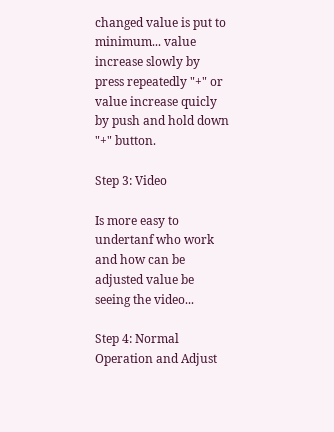changed value is put to minimum... value increase slowly by press repeatedly "+" or value increase quicly by push and hold down "+" button.

Step 3: Video

Is more easy to undertanf who work and how can be adjusted value be seeing the video...

Step 4: Normal Operation and Adjust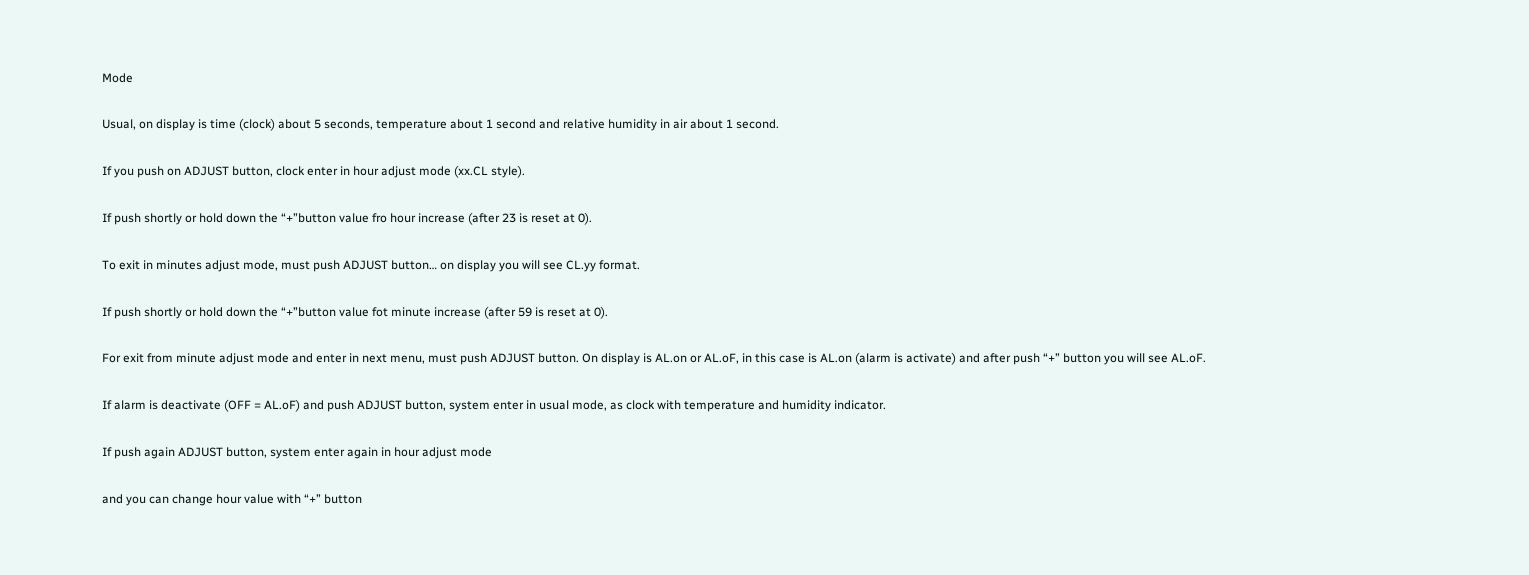Mode

Usual, on display is time (clock) about 5 seconds, temperature about 1 second and relative humidity in air about 1 second.

If you push on ADJUST button, clock enter in hour adjust mode (xx.CL style).

If push shortly or hold down the “+”button value fro hour increase (after 23 is reset at 0).

To exit in minutes adjust mode, must push ADJUST button… on display you will see CL.yy format.

If push shortly or hold down the “+”button value fot minute increase (after 59 is reset at 0).

For exit from minute adjust mode and enter in next menu, must push ADJUST button. On display is AL.on or AL.oF, in this case is AL.on (alarm is activate) and after push “+” button you will see AL.oF.

If alarm is deactivate (OFF = AL.oF) and push ADJUST button, system enter in usual mode, as clock with temperature and humidity indicator.

If push again ADJUST button, system enter again in hour adjust mode

and you can change hour value with “+” button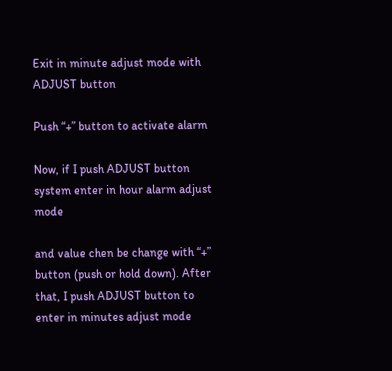Exit in minute adjust mode with ADJUST button

Push “+” button to activate alarm

Now, if I push ADJUST button system enter in hour alarm adjust mode

and value chen be change with “+” button (push or hold down). After that, I push ADJUST button to enter in minutes adjust mode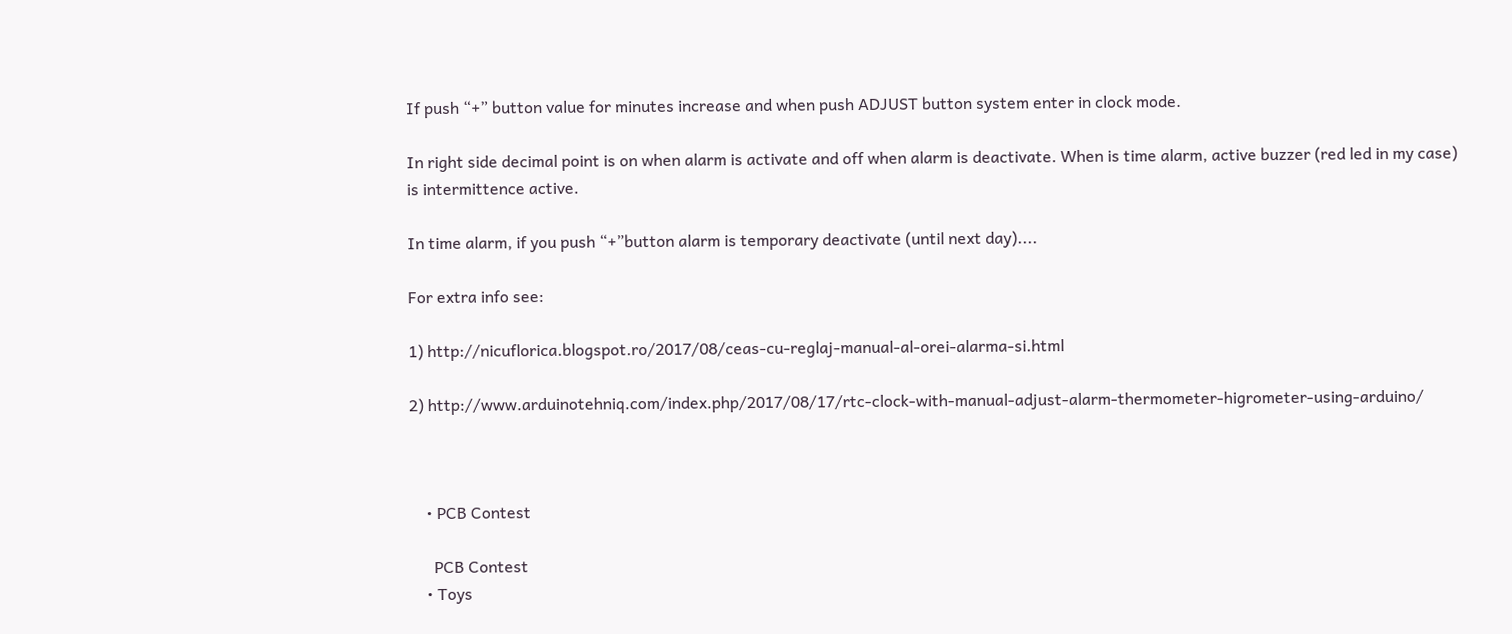If push “+” button value for minutes increase and when push ADJUST button system enter in clock mode.

In right side decimal point is on when alarm is activate and off when alarm is deactivate. When is time alarm, active buzzer (red led in my case) is intermittence active.

In time alarm, if you push “+”button alarm is temporary deactivate (until next day)....

For extra info see:

1) http://nicuflorica.blogspot.ro/2017/08/ceas-cu-reglaj-manual-al-orei-alarma-si.html

2) http://www.arduinotehniq.com/index.php/2017/08/17/rtc-clock-with-manual-adjust-alarm-thermometer-higrometer-using-arduino/



    • PCB Contest

      PCB Contest
    • Toys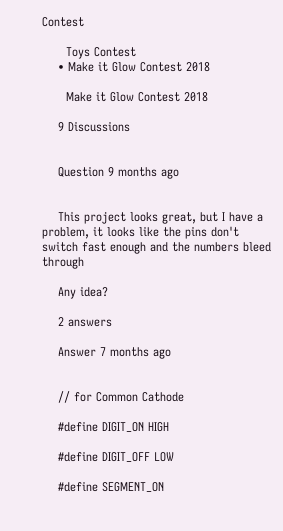Contest

      Toys Contest
    • Make it Glow Contest 2018

      Make it Glow Contest 2018

    9 Discussions


    Question 9 months ago


    This project looks great, but I have a problem, it looks like the pins don't switch fast enough and the numbers bleed through

    Any idea?

    2 answers

    Answer 7 months ago


    // for Common Cathode

    #define DIGIT_ON HIGH

    #define DIGIT_OFF LOW

    #define SEGMENT_ON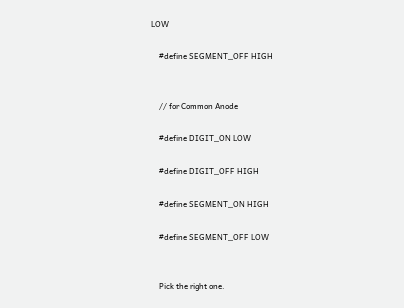LOW

    #define SEGMENT_OFF HIGH


    // for Common Anode

    #define DIGIT_ON LOW

    #define DIGIT_OFF HIGH

    #define SEGMENT_ON HIGH

    #define SEGMENT_OFF LOW


    Pick the right one.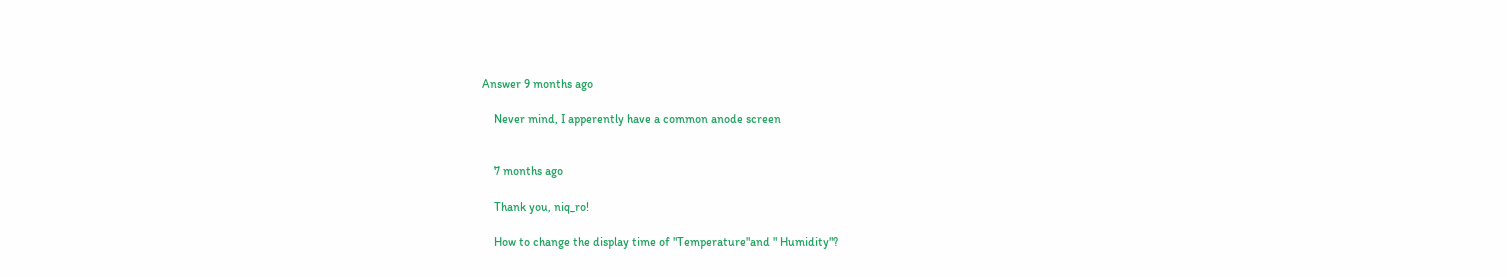Answer 9 months ago

    Never mind, I apperently have a common anode screen


    7 months ago

    Thank you, niq_ro!

    How to change the display time of "Temperature"and " Humidity"?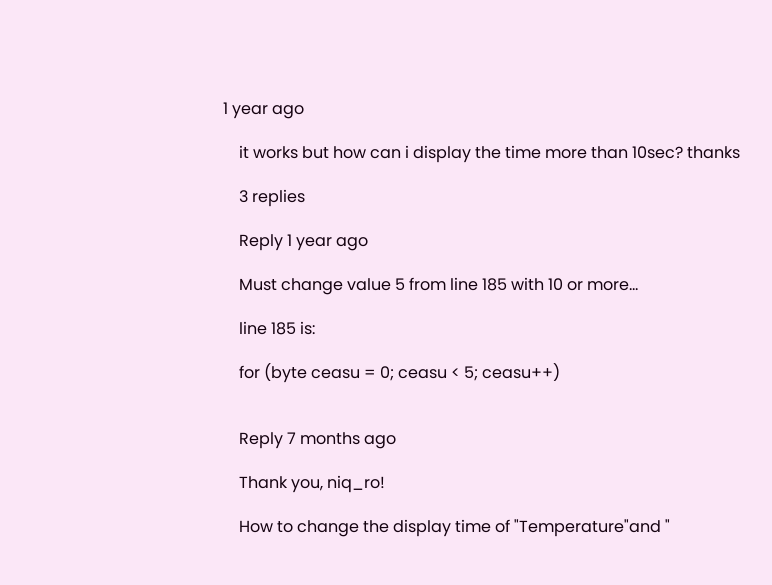1 year ago

    it works but how can i display the time more than 10sec? thanks

    3 replies

    Reply 1 year ago

    Must change value 5 from line 185 with 10 or more...

    line 185 is:

    for (byte ceasu = 0; ceasu < 5; ceasu++)


    Reply 7 months ago

    Thank you, niq_ro!

    How to change the display time of "Temperature"and "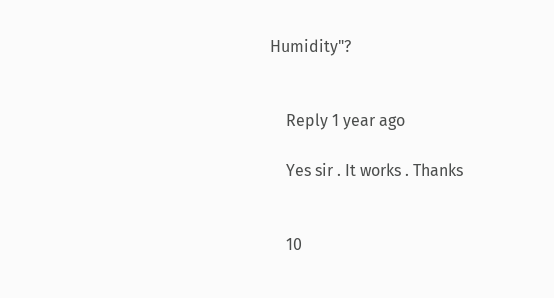Humidity"?


    Reply 1 year ago

    Yes sir . It works . Thanks


    10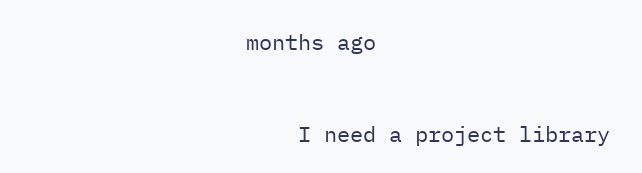months ago


    I need a project library